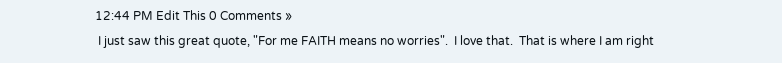12:44 PM Edit This 0 Comments »
 I just saw this great quote, "For me FAITH means no worries".  I love that.  That is where I am right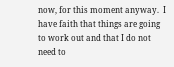now, for this moment anyway.  I have faith that things are going to work out and that I do not need to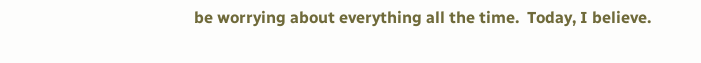be worrying about everything all the time.  Today, I believe.